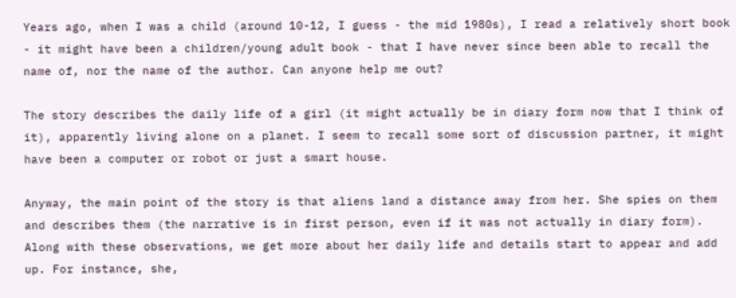Years ago, when I was a child (around 10-12, I guess - the mid 1980s), I read a relatively short book - it might have been a children/young adult book - that I have never since been able to recall the name of, nor the name of the author. Can anyone help me out?

The story describes the daily life of a girl (it might actually be in diary form now that I think of it), apparently living alone on a planet. I seem to recall some sort of discussion partner, it might have been a computer or robot or just a smart house.

Anyway, the main point of the story is that aliens land a distance away from her. She spies on them and describes them (the narrative is in first person, even if it was not actually in diary form). Along with these observations, we get more about her daily life and details start to appear and add up. For instance, she,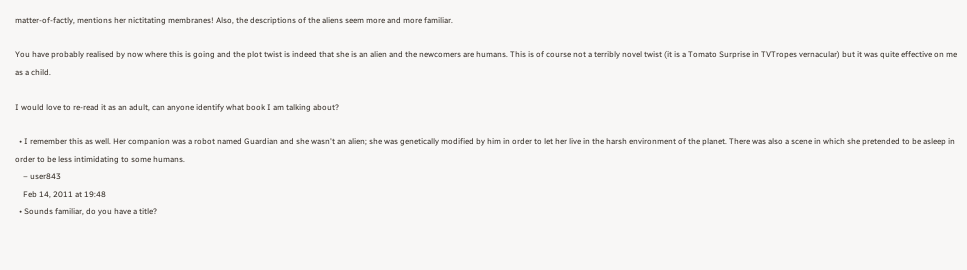matter-of-factly, mentions her nictitating membranes! Also, the descriptions of the aliens seem more and more familiar.

You have probably realised by now where this is going and the plot twist is indeed that she is an alien and the newcomers are humans. This is of course not a terribly novel twist (it is a Tomato Surprise in TVTropes vernacular) but it was quite effective on me as a child.

I would love to re-read it as an adult, can anyone identify what book I am talking about?

  • I remember this as well. Her companion was a robot named Guardian and she wasn't an alien; she was genetically modified by him in order to let her live in the harsh environment of the planet. There was also a scene in which she pretended to be asleep in order to be less intimidating to some humans.
    – user843
    Feb 14, 2011 at 19:48
  • Sounds familiar, do you have a title?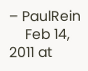– PaulRein
    Feb 14, 2011 at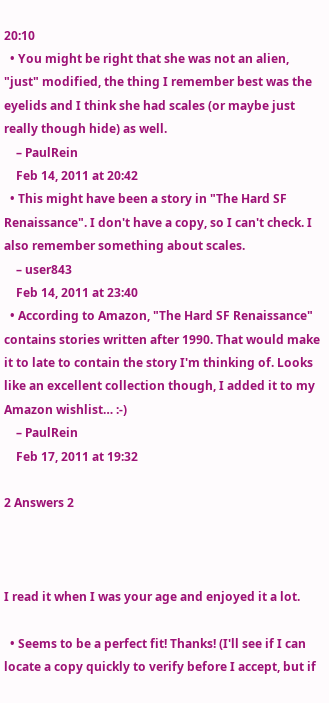20:10
  • You might be right that she was not an alien, "just" modified, the thing I remember best was the eyelids and I think she had scales (or maybe just really though hide) as well.
    – PaulRein
    Feb 14, 2011 at 20:42
  • This might have been a story in "The Hard SF Renaissance". I don't have a copy, so I can't check. I also remember something about scales.
    – user843
    Feb 14, 2011 at 23:40
  • According to Amazon, "The Hard SF Renaissance" contains stories written after 1990. That would make it to late to contain the story I'm thinking of. Looks like an excellent collection though, I added it to my Amazon wishlist… :-)
    – PaulRein
    Feb 17, 2011 at 19:32

2 Answers 2



I read it when I was your age and enjoyed it a lot.

  • Seems to be a perfect fit! Thanks! (I'll see if I can locate a copy quickly to verify before I accept, but if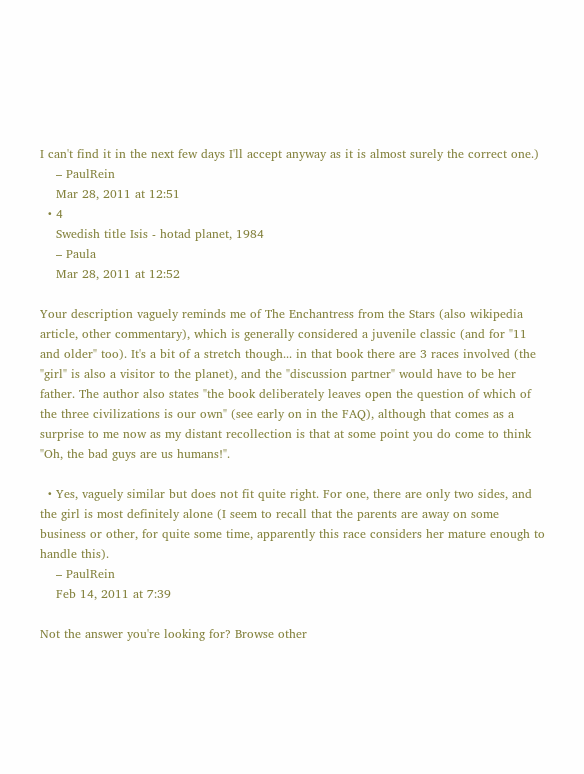I can't find it in the next few days I'll accept anyway as it is almost surely the correct one.)
    – PaulRein
    Mar 28, 2011 at 12:51
  • 4
    Swedish title Isis - hotad planet, 1984
    – Paula
    Mar 28, 2011 at 12:52

Your description vaguely reminds me of The Enchantress from the Stars (also wikipedia article, other commentary), which is generally considered a juvenile classic (and for "11 and older" too). It's a bit of a stretch though... in that book there are 3 races involved (the "girl" is also a visitor to the planet), and the "discussion partner" would have to be her father. The author also states "the book deliberately leaves open the question of which of the three civilizations is our own" (see early on in the FAQ), although that comes as a surprise to me now as my distant recollection is that at some point you do come to think "Oh, the bad guys are us humans!".

  • Yes, vaguely similar but does not fit quite right. For one, there are only two sides, and the girl is most definitely alone (I seem to recall that the parents are away on some business or other, for quite some time, apparently this race considers her mature enough to handle this).
    – PaulRein
    Feb 14, 2011 at 7:39

Not the answer you're looking for? Browse other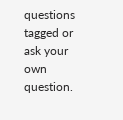questions tagged or ask your own question.